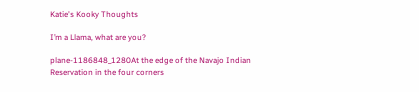Katie's Kooky Thoughts

I’m a Llama, what are you?

plane-1186848_1280At the edge of the Navajo Indian Reservation in the four corners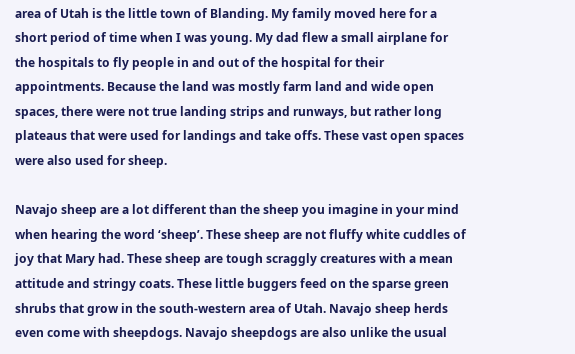area of Utah is the little town of Blanding. My family moved here for a short period of time when I was young. My dad flew a small airplane for the hospitals to fly people in and out of the hospital for their appointments. Because the land was mostly farm land and wide open spaces, there were not true landing strips and runways, but rather long plateaus that were used for landings and take offs. These vast open spaces were also used for sheep.

Navajo sheep are a lot different than the sheep you imagine in your mind when hearing the word ‘sheep’. These sheep are not fluffy white cuddles of joy that Mary had. These sheep are tough scraggly creatures with a mean attitude and stringy coats. These little buggers feed on the sparse green shrubs that grow in the south-western area of Utah. Navajo sheep herds even come with sheepdogs. Navajo sheepdogs are also unlike the usual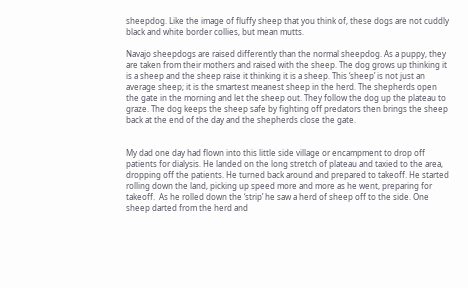sheepdog. Like the image of fluffy sheep that you think of, these dogs are not cuddly black and white border collies, but mean mutts.

Navajo sheepdogs are raised differently than the normal sheepdog. As a puppy, they are taken from their mothers and raised with the sheep. The dog grows up thinking it is a sheep and the sheep raise it thinking it is a sheep. This ‘sheep’ is not just an average sheep; it is the smartest meanest sheep in the herd. The shepherds open the gate in the morning and let the sheep out. They follow the dog up the plateau to graze. The dog keeps the sheep safe by fighting off predators then brings the sheep back at the end of the day and the shepherds close the gate.


My dad one day had flown into this little side village or encampment to drop off patients for dialysis. He landed on the long stretch of plateau and taxied to the area, dropping off the patients. He turned back around and prepared to takeoff. He started rolling down the land, picking up speed more and more as he went, preparing for takeoff.  As he rolled down the ‘strip’ he saw a herd of sheep off to the side. One sheep darted from the herd and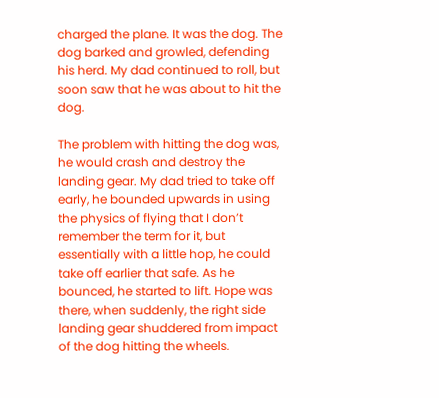charged the plane. It was the dog. The dog barked and growled, defending his herd. My dad continued to roll, but soon saw that he was about to hit the dog.

The problem with hitting the dog was, he would crash and destroy the landing gear. My dad tried to take off early, he bounded upwards in using the physics of flying that I don’t remember the term for it, but essentially with a little hop, he could take off earlier that safe. As he bounced, he started to lift. Hope was there, when suddenly, the right side landing gear shuddered from impact of the dog hitting the wheels.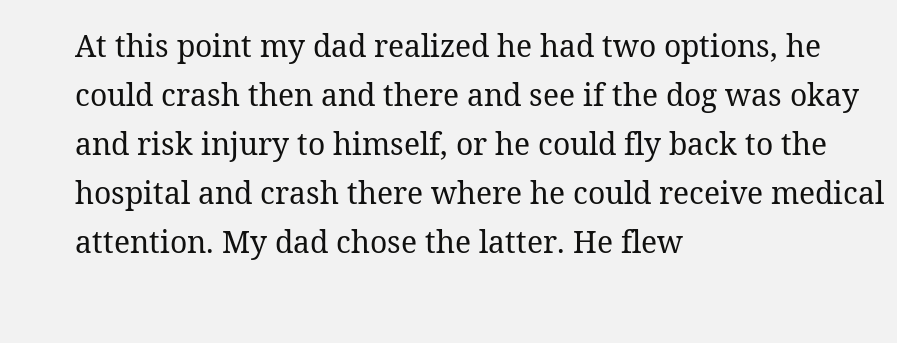At this point my dad realized he had two options, he could crash then and there and see if the dog was okay and risk injury to himself, or he could fly back to the hospital and crash there where he could receive medical attention. My dad chose the latter. He flew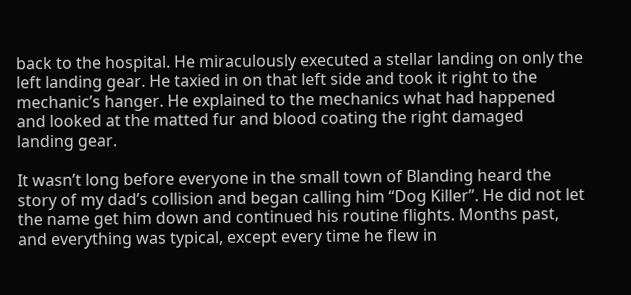back to the hospital. He miraculously executed a stellar landing on only the left landing gear. He taxied in on that left side and took it right to the mechanic’s hanger. He explained to the mechanics what had happened and looked at the matted fur and blood coating the right damaged landing gear.

It wasn’t long before everyone in the small town of Blanding heard the story of my dad’s collision and began calling him “Dog Killer”. He did not let the name get him down and continued his routine flights. Months past, and everything was typical, except every time he flew in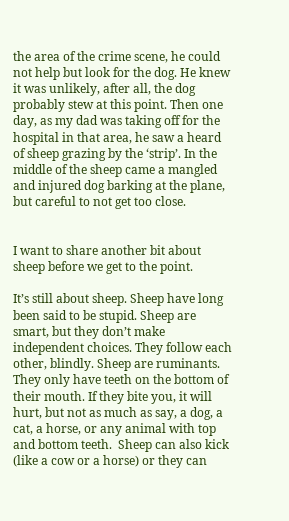the area of the crime scene, he could not help but look for the dog. He knew it was unlikely, after all, the dog probably stew at this point. Then one day, as my dad was taking off for the hospital in that area, he saw a heard of sheep grazing by the ‘strip’. In the middle of the sheep came a mangled and injured dog barking at the plane, but careful to not get too close.


I want to share another bit about sheep before we get to the point.

It’s still about sheep. Sheep have long been said to be stupid. Sheep are smart, but they don’t make independent choices. They follow each other, blindly. Sheep are ruminants. They only have teeth on the bottom of their mouth. If they bite you, it will hurt, but not as much as say, a dog, a cat, a horse, or any animal with top and bottom teeth.  Sheep can also kick (like a cow or a horse) or they can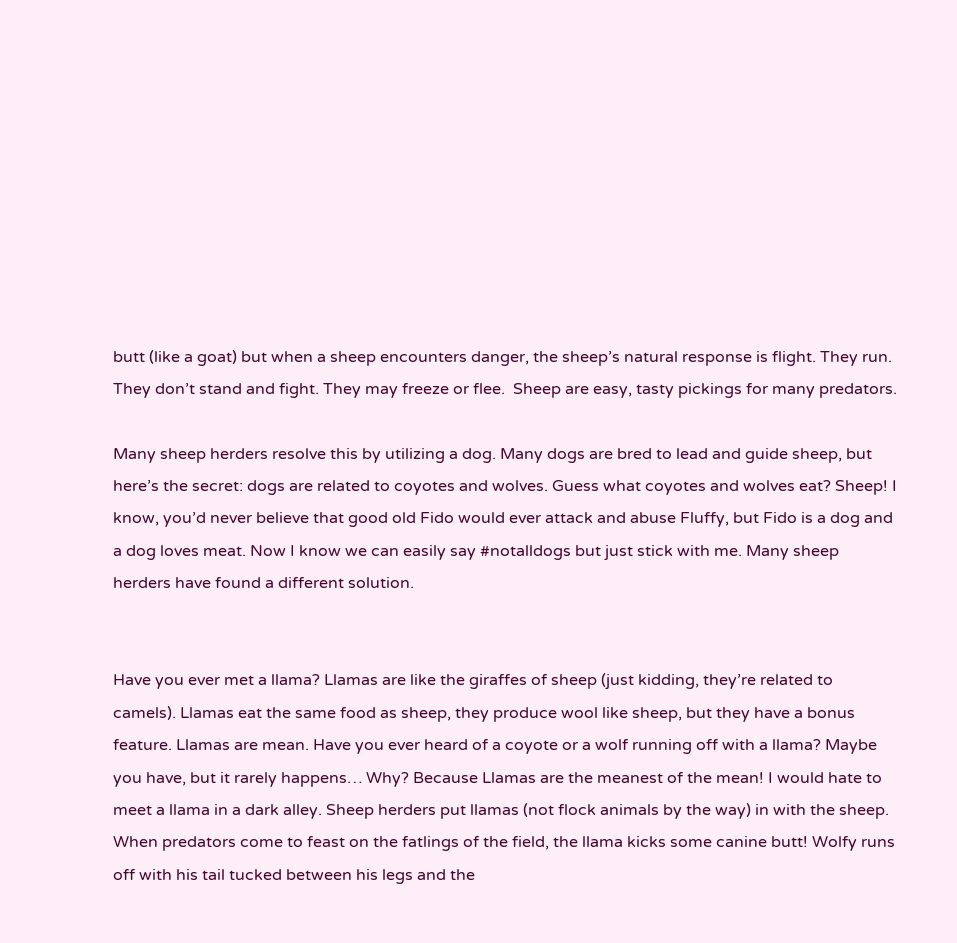butt (like a goat) but when a sheep encounters danger, the sheep’s natural response is flight. They run. They don’t stand and fight. They may freeze or flee.  Sheep are easy, tasty pickings for many predators.

Many sheep herders resolve this by utilizing a dog. Many dogs are bred to lead and guide sheep, but here’s the secret: dogs are related to coyotes and wolves. Guess what coyotes and wolves eat? Sheep! I know, you’d never believe that good old Fido would ever attack and abuse Fluffy, but Fido is a dog and a dog loves meat. Now I know we can easily say #notalldogs but just stick with me. Many sheep herders have found a different solution.


Have you ever met a llama? Llamas are like the giraffes of sheep (just kidding, they’re related to camels). Llamas eat the same food as sheep, they produce wool like sheep, but they have a bonus feature. Llamas are mean. Have you ever heard of a coyote or a wolf running off with a llama? Maybe you have, but it rarely happens… Why? Because Llamas are the meanest of the mean! I would hate to meet a llama in a dark alley. Sheep herders put llamas (not flock animals by the way) in with the sheep. When predators come to feast on the fatlings of the field, the llama kicks some canine butt! Wolfy runs off with his tail tucked between his legs and the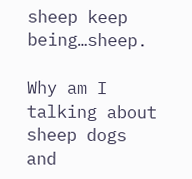sheep keep being…sheep.

Why am I talking about sheep dogs and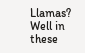Llamas? Well in these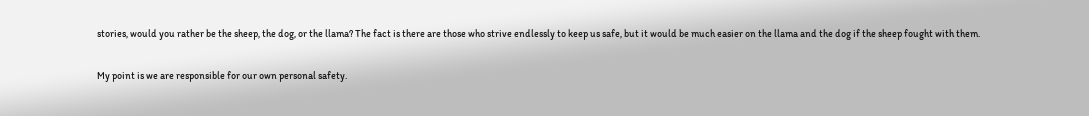stories, would you rather be the sheep, the dog, or the llama? The fact is there are those who strive endlessly to keep us safe, but it would be much easier on the llama and the dog if the sheep fought with them.

My point is we are responsible for our own personal safety.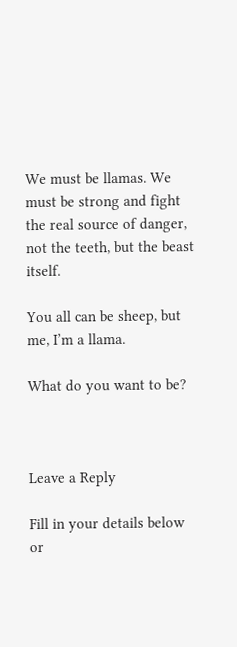We must be llamas. We must be strong and fight the real source of danger, not the teeth, but the beast itself.

You all can be sheep, but me, I’m a llama.

What do you want to be?



Leave a Reply

Fill in your details below or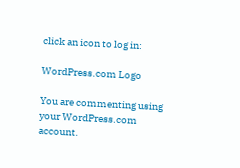click an icon to log in:

WordPress.com Logo

You are commenting using your WordPress.com account.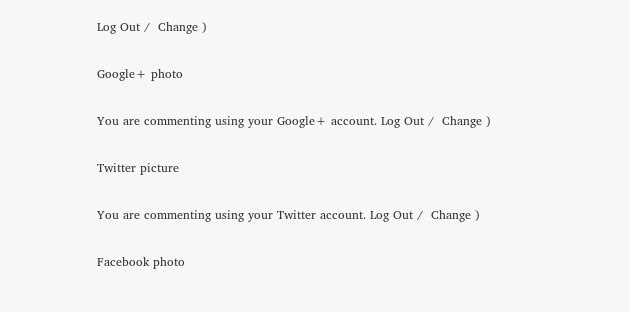Log Out /  Change )

Google+ photo

You are commenting using your Google+ account. Log Out /  Change )

Twitter picture

You are commenting using your Twitter account. Log Out /  Change )

Facebook photo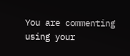You are commenting using your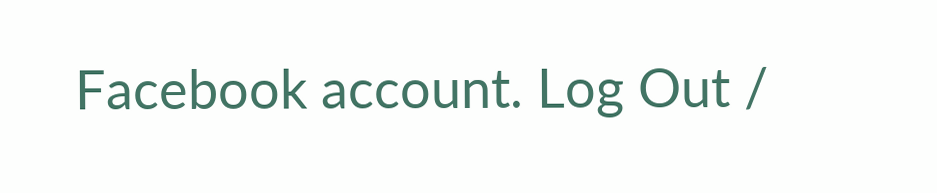Facebook account. Log Out /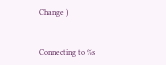Change )


Connecting to %s